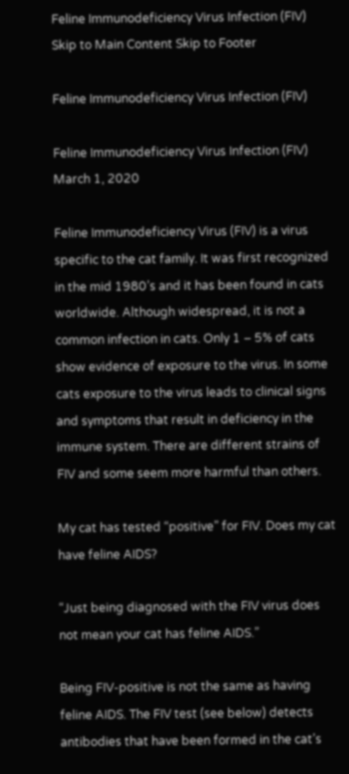Feline Immunodeficiency Virus Infection (FIV) Skip to Main Content Skip to Footer

Feline Immunodeficiency Virus Infection (FIV)

Feline Immunodeficiency Virus Infection (FIV)
March 1, 2020

Feline Immunodeficiency Virus (FIV) is a virus specific to the cat family. It was first recognized in the mid 1980’s and it has been found in cats worldwide. Although widespread, it is not a common infection in cats. Only 1 – 5% of cats show evidence of exposure to the virus. In some cats exposure to the virus leads to clinical signs and symptoms that result in deficiency in the immune system. There are different strains of FIV and some seem more harmful than others.

My cat has tested “positive” for FIV. Does my cat have feline AIDS?

“Just being diagnosed with the FIV virus does not mean your cat has feline AIDS.”

Being FIV-positive is not the same as having feline AIDS. The FIV test (see below) detects antibodies that have been formed in the cat’s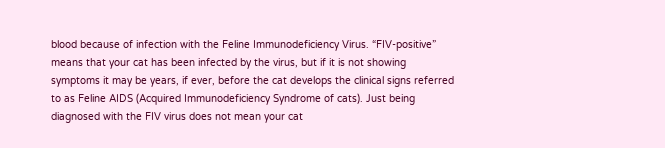blood because of infection with the Feline Immunodeficiency Virus. “FIV-positive” means that your cat has been infected by the virus, but if it is not showing symptoms it may be years, if ever, before the cat develops the clinical signs referred to as Feline AIDS (Acquired Immunodeficiency Syndrome of cats). Just being diagnosed with the FIV virus does not mean your cat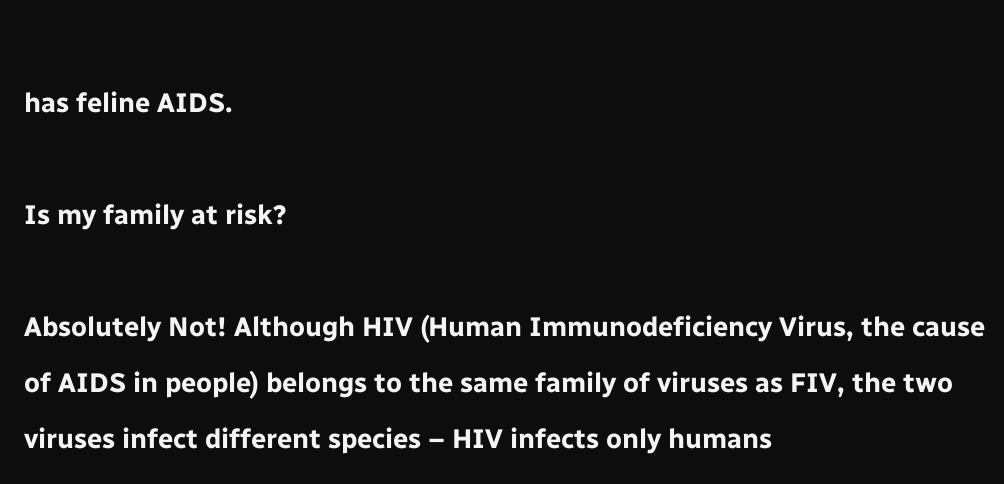has feline AIDS.

Is my family at risk?

Absolutely Not! Although HIV (Human Immunodeficiency Virus, the cause of AIDS in people) belongs to the same family of viruses as FIV, the two viruses infect different species – HIV infects only humans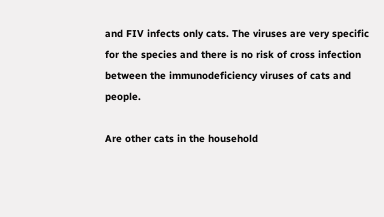and FIV infects only cats. The viruses are very specific for the species and there is no risk of cross infection between the immunodeficiency viruses of cats and people.

Are other cats in the household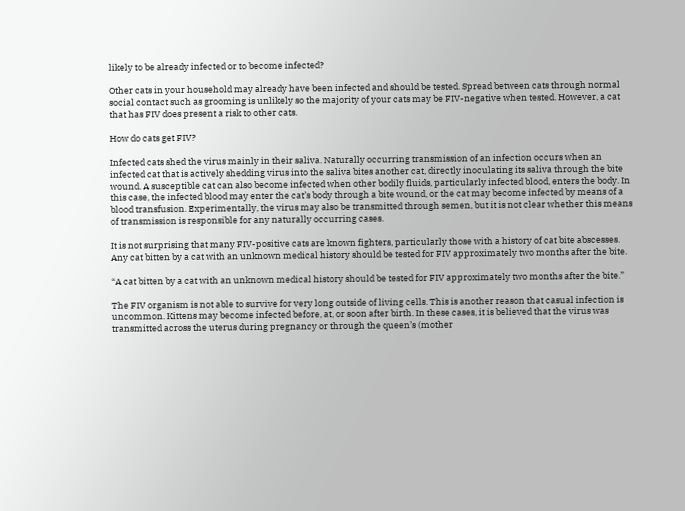likely to be already infected or to become infected?

Other cats in your household may already have been infected and should be tested. Spread between cats through normal social contact such as grooming is unlikely so the majority of your cats may be FIV-negative when tested. However, a cat that has FIV does present a risk to other cats.

How do cats get FIV?

Infected cats shed the virus mainly in their saliva. Naturally occurring transmission of an infection occurs when an infected cat that is actively shedding virus into the saliva bites another cat, directly inoculating its saliva through the bite wound. A susceptible cat can also become infected when other bodily fluids, particularly infected blood, enters the body. In this case, the infected blood may enter the cat’s body through a bite wound, or the cat may become infected by means of a blood transfusion. Experimentally, the virus may also be transmitted through semen, but it is not clear whether this means of transmission is responsible for any naturally occurring cases.

It is not surprising that many FIV-positive cats are known fighters, particularly those with a history of cat bite abscesses. Any cat bitten by a cat with an unknown medical history should be tested for FIV approximately two months after the bite.

“A cat bitten by a cat with an unknown medical history should be tested for FIV approximately two months after the bite.”

The FIV organism is not able to survive for very long outside of living cells. This is another reason that casual infection is uncommon. Kittens may become infected before, at, or soon after birth. In these cases, it is believed that the virus was transmitted across the uterus during pregnancy or through the queen’s (mother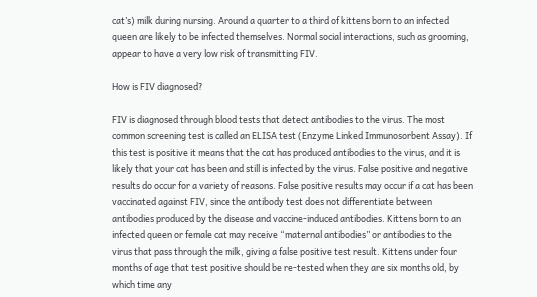cat’s) milk during nursing. Around a quarter to a third of kittens born to an infected queen are likely to be infected themselves. Normal social interactions, such as grooming, appear to have a very low risk of transmitting FIV.

How is FIV diagnosed?

FIV is diagnosed through blood tests that detect antibodies to the virus. The most common screening test is called an ELISA test (Enzyme Linked Immunosorbent Assay). If this test is positive it means that the cat has produced antibodies to the virus, and it is likely that your cat has been and still is infected by the virus. False positive and negative results do occur for a variety of reasons. False positive results may occur if a cat has been vaccinated against FIV, since the antibody test does not differentiate between antibodies produced by the disease and vaccine-induced antibodies. Kittens born to an infected queen or female cat may receive “maternal antibodies” or antibodies to the virus that pass through the milk, giving a false positive test result. Kittens under four months of age that test positive should be re-tested when they are six months old, by which time any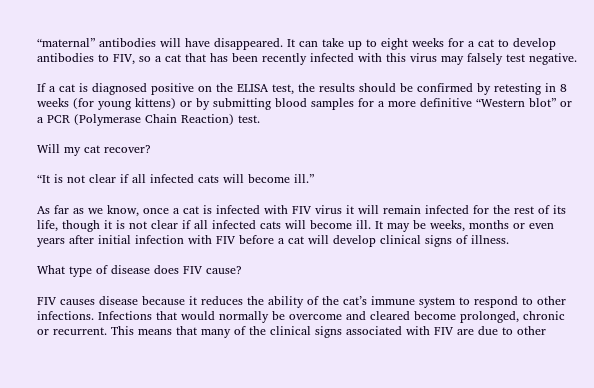“maternal” antibodies will have disappeared. It can take up to eight weeks for a cat to develop antibodies to FIV, so a cat that has been recently infected with this virus may falsely test negative.

If a cat is diagnosed positive on the ELISA test, the results should be confirmed by retesting in 8 weeks (for young kittens) or by submitting blood samples for a more definitive “Western blot” or a PCR (Polymerase Chain Reaction) test.

Will my cat recover?

“It is not clear if all infected cats will become ill.”

As far as we know, once a cat is infected with FIV virus it will remain infected for the rest of its life, though it is not clear if all infected cats will become ill. It may be weeks, months or even years after initial infection with FIV before a cat will develop clinical signs of illness.

What type of disease does FIV cause?

FIV causes disease because it reduces the ability of the cat’s immune system to respond to other infections. Infections that would normally be overcome and cleared become prolonged, chronic or recurrent. This means that many of the clinical signs associated with FIV are due to other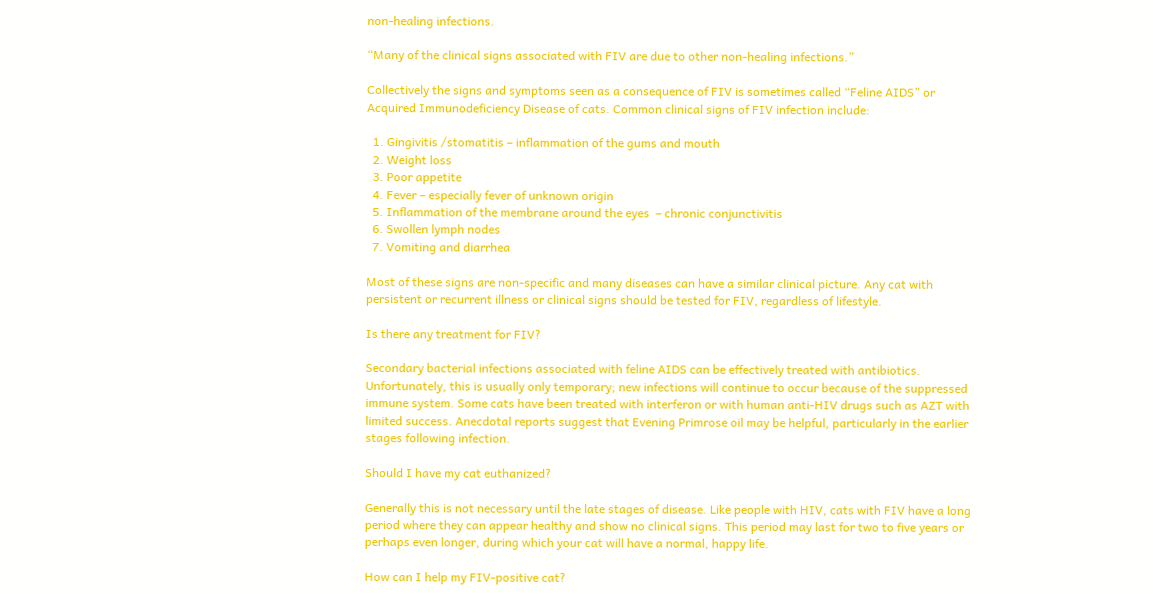non-healing infections.

“Many of the clinical signs associated with FIV are due to other non-healing infections.”

Collectively the signs and symptoms seen as a consequence of FIV is sometimes called “Feline AIDS” or Acquired Immunodeficiency Disease of cats. Common clinical signs of FIV infection include:

  1. Gingivitis /stomatitis – inflammation of the gums and mouth
  2. Weight loss
  3. Poor appetite
  4. Fever – especially fever of unknown origin
  5. Inflammation of the membrane around the eyes  – chronic conjunctivitis
  6. Swollen lymph nodes
  7. Vomiting and diarrhea

Most of these signs are non-specific and many diseases can have a similar clinical picture. Any cat with persistent or recurrent illness or clinical signs should be tested for FIV, regardless of lifestyle.

Is there any treatment for FIV?

Secondary bacterial infections associated with feline AIDS can be effectively treated with antibiotics. Unfortunately, this is usually only temporary; new infections will continue to occur because of the suppressed immune system. Some cats have been treated with interferon or with human anti-HIV drugs such as AZT with limited success. Anecdotal reports suggest that Evening Primrose oil may be helpful, particularly in the earlier stages following infection.

Should I have my cat euthanized?

Generally this is not necessary until the late stages of disease. Like people with HIV, cats with FIV have a long period where they can appear healthy and show no clinical signs. This period may last for two to five years or perhaps even longer, during which your cat will have a normal, happy life.

How can I help my FIV-positive cat?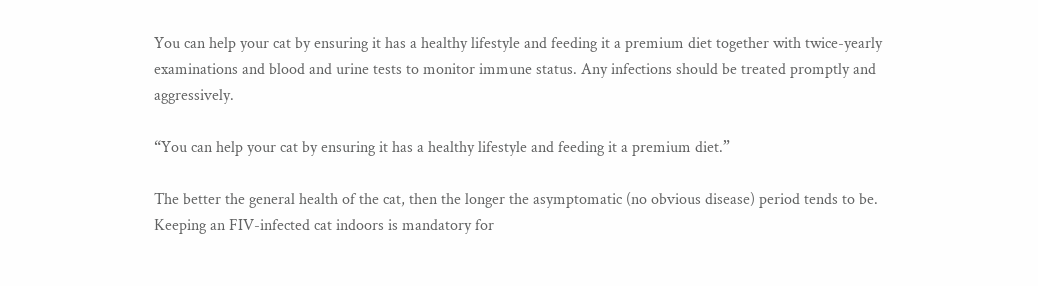You can help your cat by ensuring it has a healthy lifestyle and feeding it a premium diet together with twice-yearly examinations and blood and urine tests to monitor immune status. Any infections should be treated promptly and aggressively.

“You can help your cat by ensuring it has a healthy lifestyle and feeding it a premium diet.”

The better the general health of the cat, then the longer the asymptomatic (no obvious disease) period tends to be. Keeping an FIV-infected cat indoors is mandatory for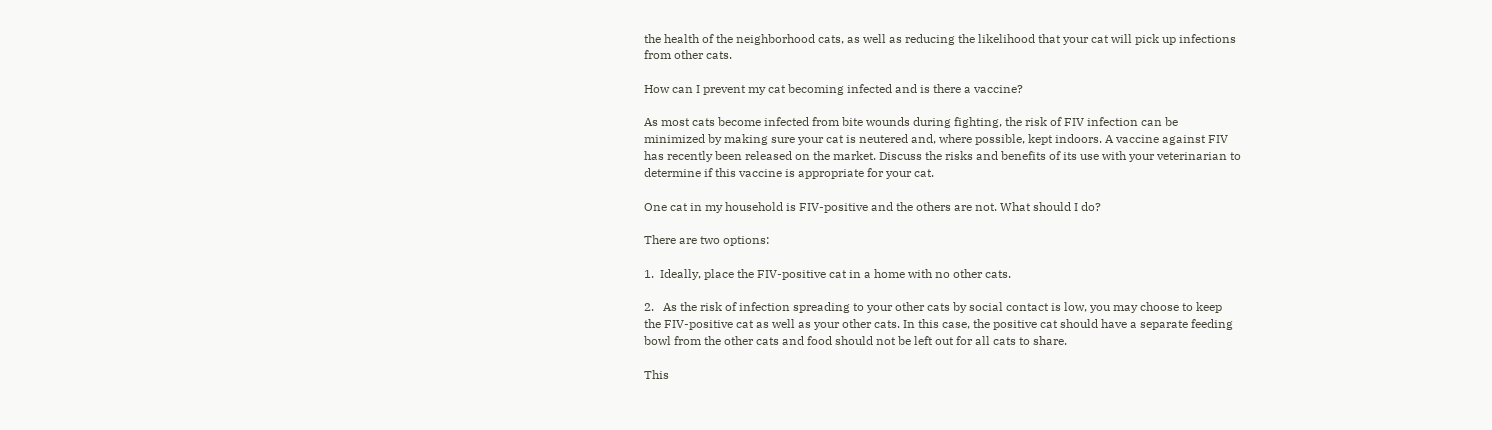the health of the neighborhood cats, as well as reducing the likelihood that your cat will pick up infections from other cats.

How can I prevent my cat becoming infected and is there a vaccine?

As most cats become infected from bite wounds during fighting, the risk of FIV infection can be minimized by making sure your cat is neutered and, where possible, kept indoors. A vaccine against FIV has recently been released on the market. Discuss the risks and benefits of its use with your veterinarian to determine if this vaccine is appropriate for your cat.

One cat in my household is FIV-positive and the others are not. What should I do?

There are two options:

1.  Ideally, place the FIV-positive cat in a home with no other cats.

2.   As the risk of infection spreading to your other cats by social contact is low, you may choose to keep the FIV-positive cat as well as your other cats. In this case, the positive cat should have a separate feeding bowl from the other cats and food should not be left out for all cats to share.

This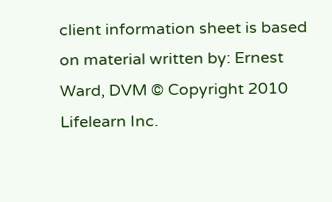client information sheet is based on material written by: Ernest Ward, DVM © Copyright 2010 Lifelearn Inc.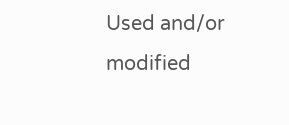Used and/or modified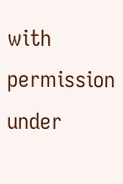with permission under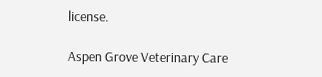license.

Aspen Grove Veterinary Care